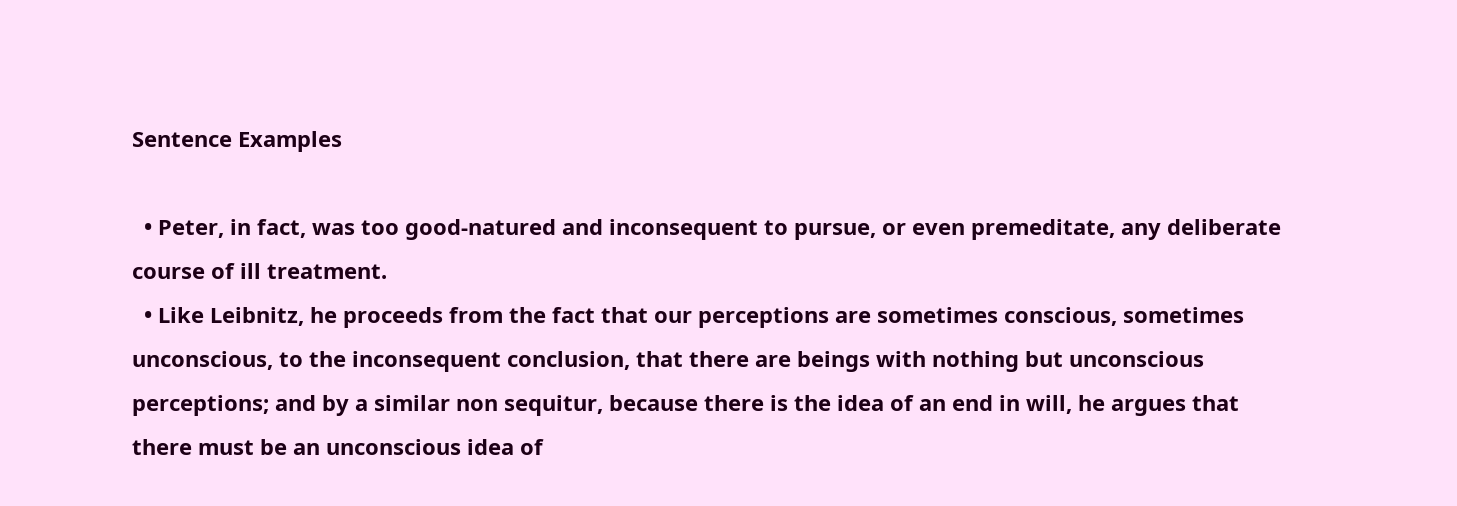Sentence Examples

  • Peter, in fact, was too good-natured and inconsequent to pursue, or even premeditate, any deliberate course of ill treatment.
  • Like Leibnitz, he proceeds from the fact that our perceptions are sometimes conscious, sometimes unconscious, to the inconsequent conclusion, that there are beings with nothing but unconscious perceptions; and by a similar non sequitur, because there is the idea of an end in will, he argues that there must be an unconscious idea of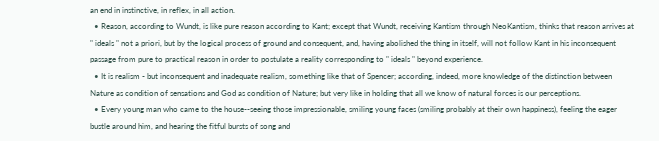an end in instinctive, in reflex, in all action.
  • Reason, according to Wundt, is like pure reason according to Kant; except that Wundt, receiving Kantism through NeoKantism, thinks that reason arrives at " ideals " not a priori, but by the logical process of ground and consequent, and, having abolished the thing in itself, will not follow Kant in his inconsequent passage from pure to practical reason in order to postulate a reality corresponding to " ideals " beyond experience.
  • It is realism - but inconsequent and inadequate realism, something like that of Spencer; according, indeed, more knowledge of the distinction between Nature as condition of sensations and God as condition of Nature; but very like in holding that all we know of natural forces is our perceptions.
  • Every young man who came to the house--seeing those impressionable, smiling young faces (smiling probably at their own happiness), feeling the eager bustle around him, and hearing the fitful bursts of song and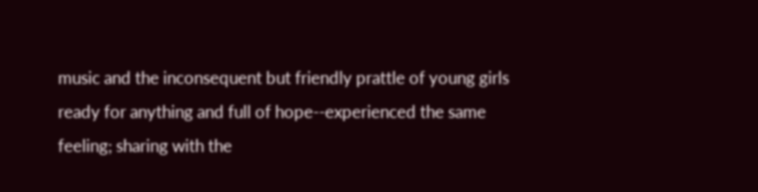music and the inconsequent but friendly prattle of young girls ready for anything and full of hope--experienced the same feeling; sharing with the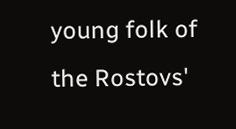young folk of the Rostovs'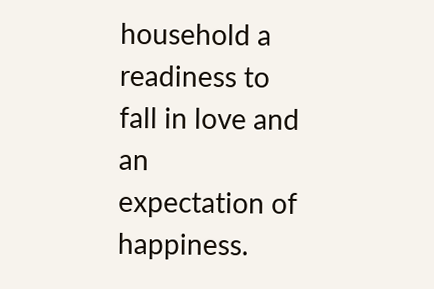household a readiness to fall in love and an expectation of happiness.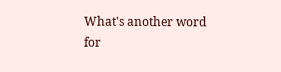What's another word for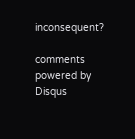inconsequent?

comments powered by Disqus